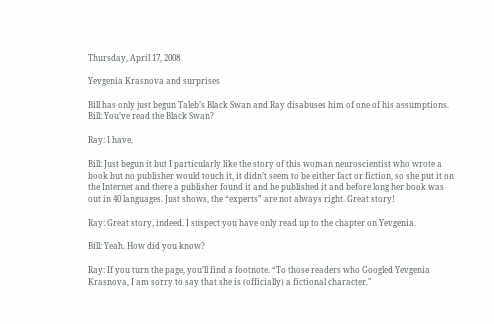Thursday, April 17, 2008

Yevgenia Krasnova and surprises

Bill has only just begun Taleb’s Black Swan and Ray disabuses him of one of his assumptions.
Bill: You’ve read the Black Swan?

Ray: I have.

Bill: Just begun it but I particularly like the story of this woman neuroscientist who wrote a book but no publisher would touch it, it didn’t seem to be either fact or fiction, so she put it on the Internet and there a publisher found it and he published it and before long her book was out in 40 languages. Just shows, the “experts” are not always right. Great story!

Ray: Great story, indeed. I suspect you have only read up to the chapter on Yevgenia.

Bill: Yeah. How did you know?

Ray: If you turn the page, you’ll find a footnote. “To those readers who Googled Yevgenia Krasnova, I am sorry to say that she is (officially) a fictional character."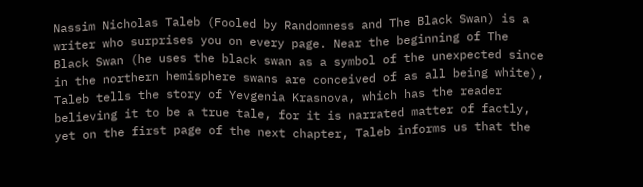Nassim Nicholas Taleb (Fooled by Randomness and The Black Swan) is a writer who surprises you on every page. Near the beginning of The Black Swan (he uses the black swan as a symbol of the unexpected since in the northern hemisphere swans are conceived of as all being white), Taleb tells the story of Yevgenia Krasnova, which has the reader believing it to be a true tale, for it is narrated matter of factly, yet on the first page of the next chapter, Taleb informs us that the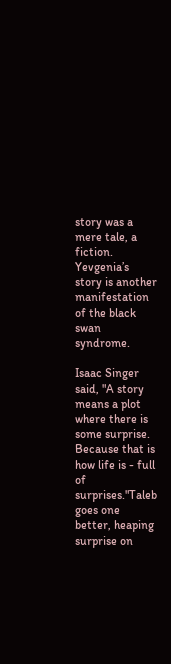story was a mere tale, a fiction. Yevgenia’s story is another manifestation of the black swan syndrome.

Isaac Singer said, "A story means a plot where there is some surprise. Because that is how life is - full of surprises."Taleb goes one better, heaping surprise on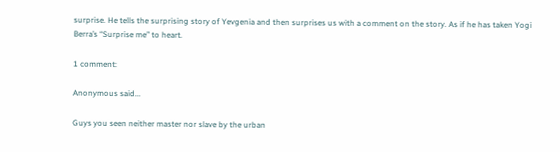surprise. He tells the surprising story of Yevgenia and then surprises us with a comment on the story. As if he has taken Yogi Berra’s “Surprise me” to heart.

1 comment:

Anonymous said...

Guys you seen neither master nor slave by the urban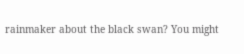rainmaker about the black swan? You might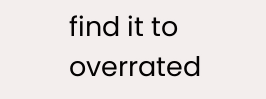find it to overrated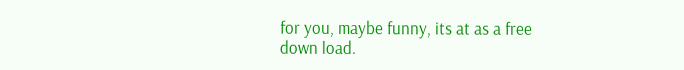for you, maybe funny, its at as a free down load.